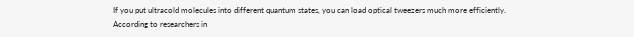If you put ultracold molecules into different quantum states, you can load optical tweezers much more efficiently. According to researchers in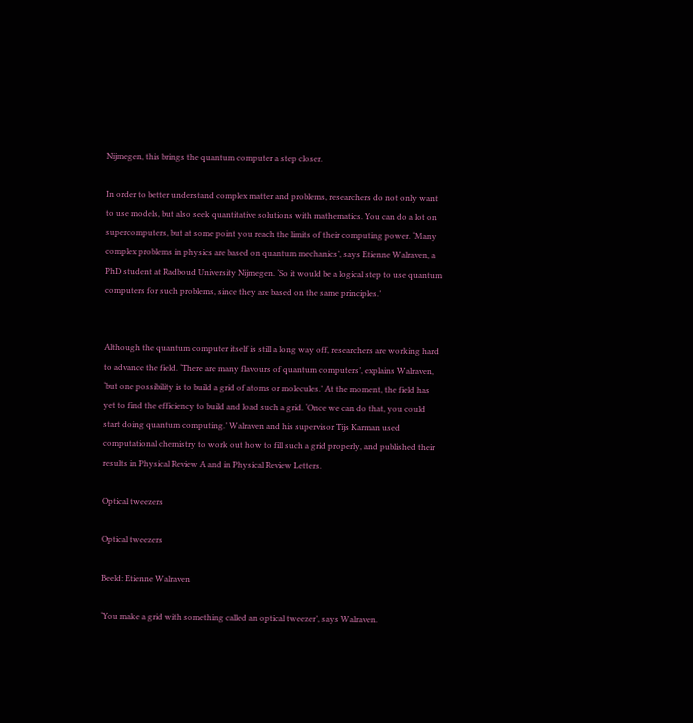Nijmegen, this brings the quantum computer a step closer.

In order to better understand complex matter and problems, researchers do not only want to use models, but also seek quantitative solutions with mathematics. You can do a lot on supercomputers, but at some point you reach the limits of their computing power. ‘Many complex problems in physics are based on quantum mechanics’, says Etienne Walraven, a PhD student at Radboud University Nijmegen. ‘So it would be a logical step to use quantum computers for such problems, since they are based on the same principles.’


Although the quantum computer itself is still a long way off, researchers are working hard to advance the field. ‘There are many flavours of quantum computers’, explains Walraven, ‘but one possibility is to build a grid of atoms or molecules.’ At the moment, the field has yet to find the efficiency to build and load such a grid. ‘Once we can do that, you could start doing quantum computing.’ Walraven and his supervisor Tijs Karman used computational chemistry to work out how to fill such a grid properly, and published their results in Physical Review A and in Physical Review Letters.

Optical tweezers

Optical tweezers

Beeld: Etienne Walraven

‘You make a grid with something called an optical tweezer’, says Walraven.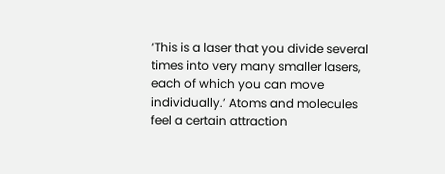‘This is a laser that you divide several times into very many smaller lasers, each of which you can move individually.’ Atoms and molecules feel a certain attraction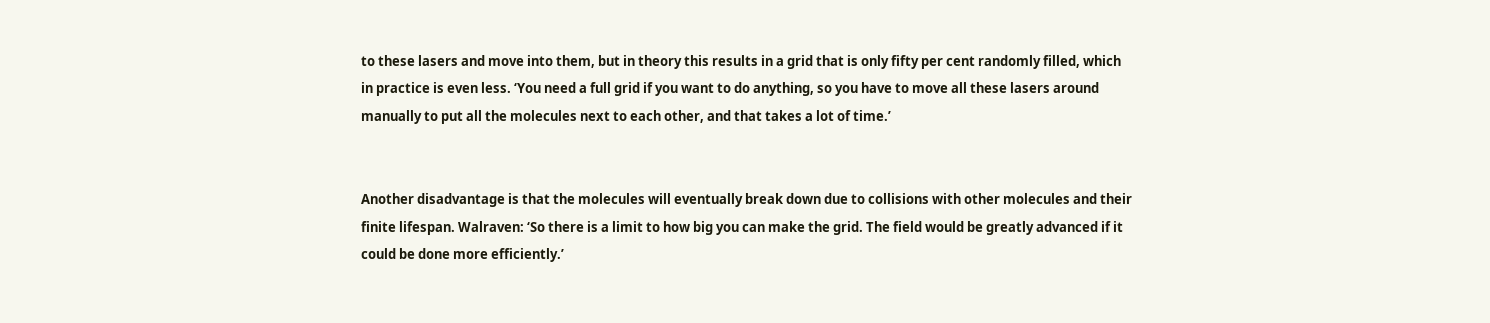to these lasers and move into them, but in theory this results in a grid that is only fifty per cent randomly filled, which in practice is even less. ‘You need a full grid if you want to do anything, so you have to move all these lasers around manually to put all the molecules next to each other, and that takes a lot of time.’


Another disadvantage is that the molecules will eventually break down due to collisions with other molecules and their finite lifespan. Walraven: ‘So there is a limit to how big you can make the grid. The field would be greatly advanced if it could be done more efficiently.’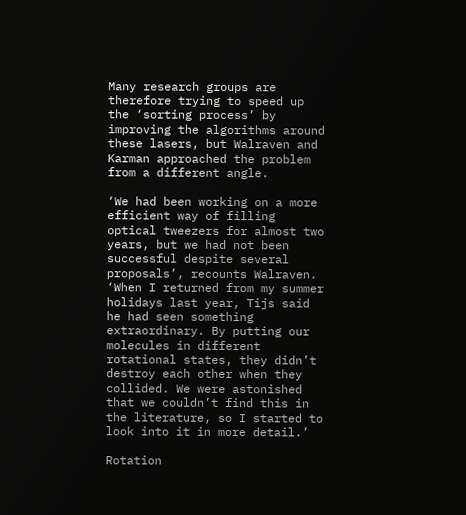Many research groups are therefore trying to speed up the ‘sorting process’ by improving the algorithms around these lasers, but Walraven and Karman approached the problem from a different angle.

‘We had been working on a more efficient way of filling optical tweezers for almost two years, but we had not been successful despite several proposals’, recounts Walraven. ‘When I returned from my summer holidays last year, Tijs said he had seen something extraordinary. By putting our molecules in different rotational states, they didn’t destroy each other when they collided. We were astonished that we couldn’t find this in the literature, so I started to look into it in more detail.’

Rotation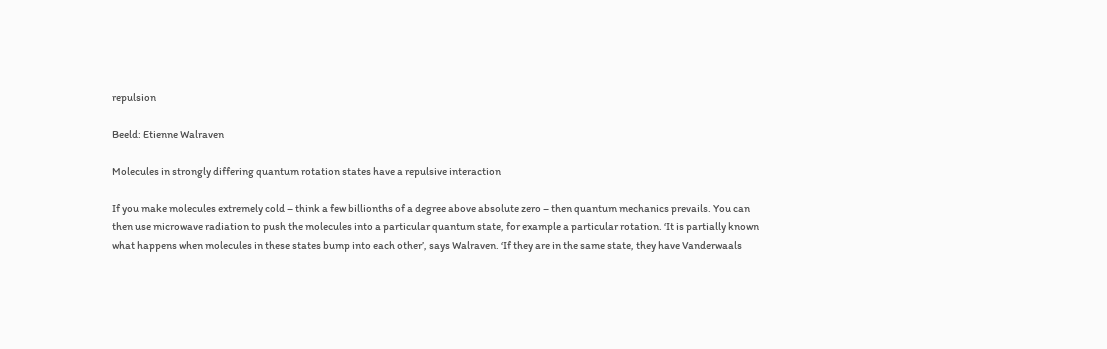repulsion

Beeld: Etienne Walraven

Molecules in strongly differing quantum rotation states have a repulsive interaction

If you make molecules extremely cold – think a few billionths of a degree above absolute zero – then quantum mechanics prevails. You can then use microwave radiation to push the molecules into a particular quantum state, for example a particular rotation. ‘It is partially known what happens when molecules in these states bump into each other’, says Walraven. ‘If they are in the same state, they have Vanderwaals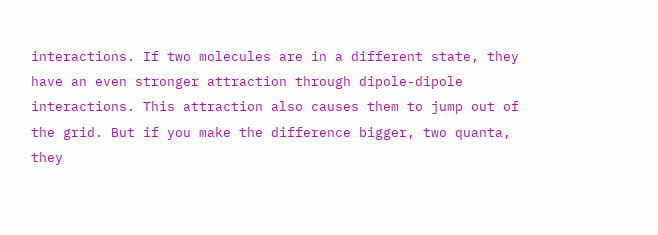interactions. If two molecules are in a different state, they have an even stronger attraction through dipole-dipole interactions. This attraction also causes them to jump out of the grid. But if you make the difference bigger, two quanta, they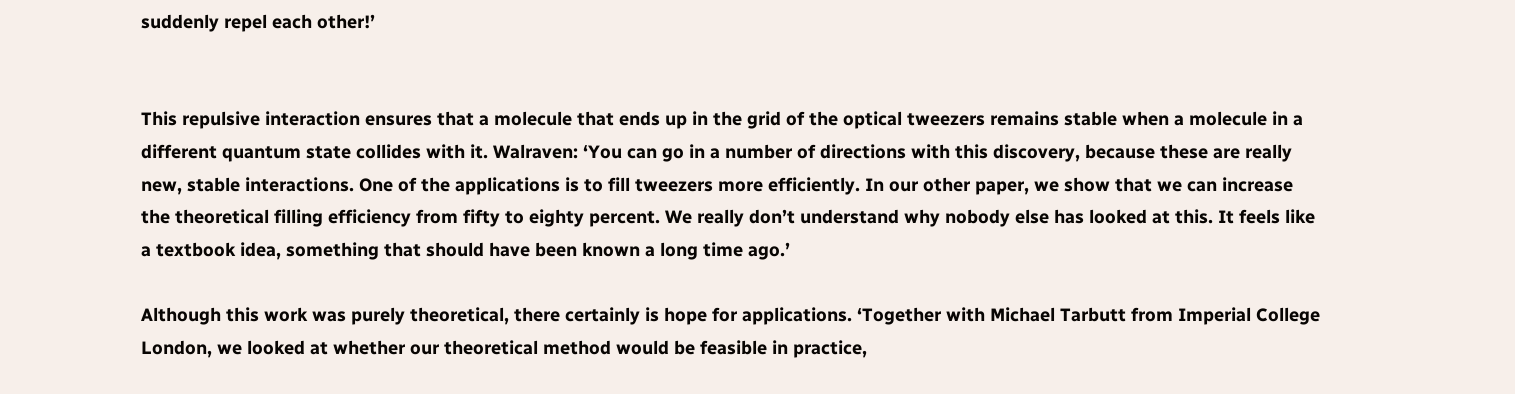suddenly repel each other!’


This repulsive interaction ensures that a molecule that ends up in the grid of the optical tweezers remains stable when a molecule in a different quantum state collides with it. Walraven: ‘You can go in a number of directions with this discovery, because these are really new, stable interactions. One of the applications is to fill tweezers more efficiently. In our other paper, we show that we can increase the theoretical filling efficiency from fifty to eighty percent. We really don’t understand why nobody else has looked at this. It feels like a textbook idea, something that should have been known a long time ago.’

Although this work was purely theoretical, there certainly is hope for applications. ‘Together with Michael Tarbutt from Imperial College London, we looked at whether our theoretical method would be feasible in practice,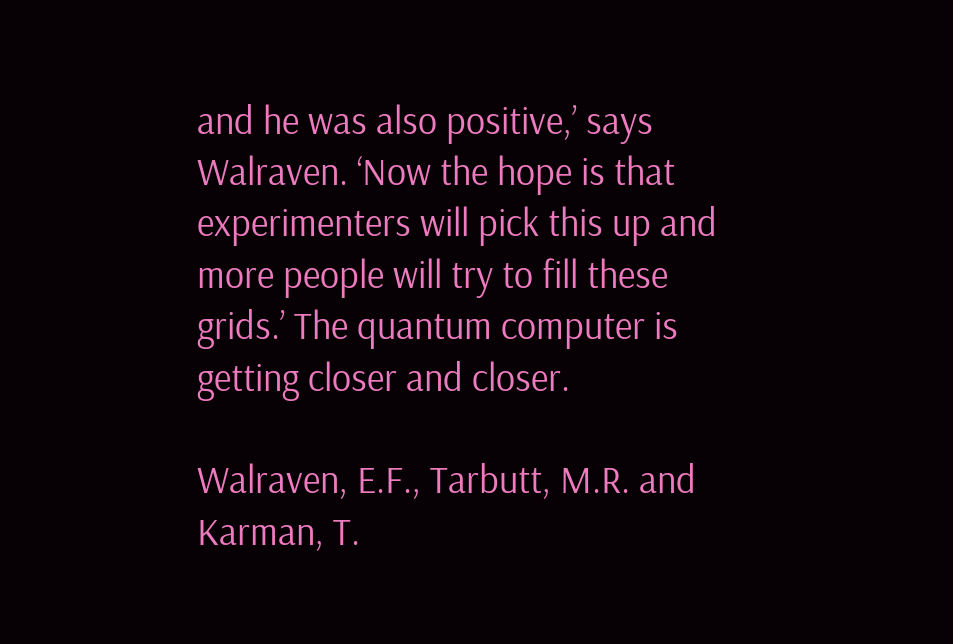and he was also positive,’ says Walraven. ‘Now the hope is that experimenters will pick this up and more people will try to fill these grids.’ The quantum computer is getting closer and closer.

Walraven, E.F., Tarbutt, M.R. and Karman, T.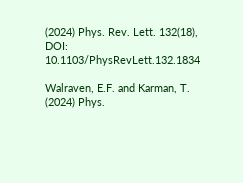(2024) Phys. Rev. Lett. 132(18), DOI: 10.1103/PhysRevLett.132.1834

Walraven, E.F. and Karman, T. (2024) Phys.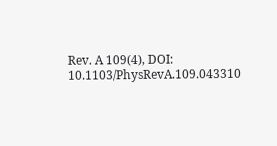Rev. A 109(4), DOI: 10.1103/PhysRevA.109.043310